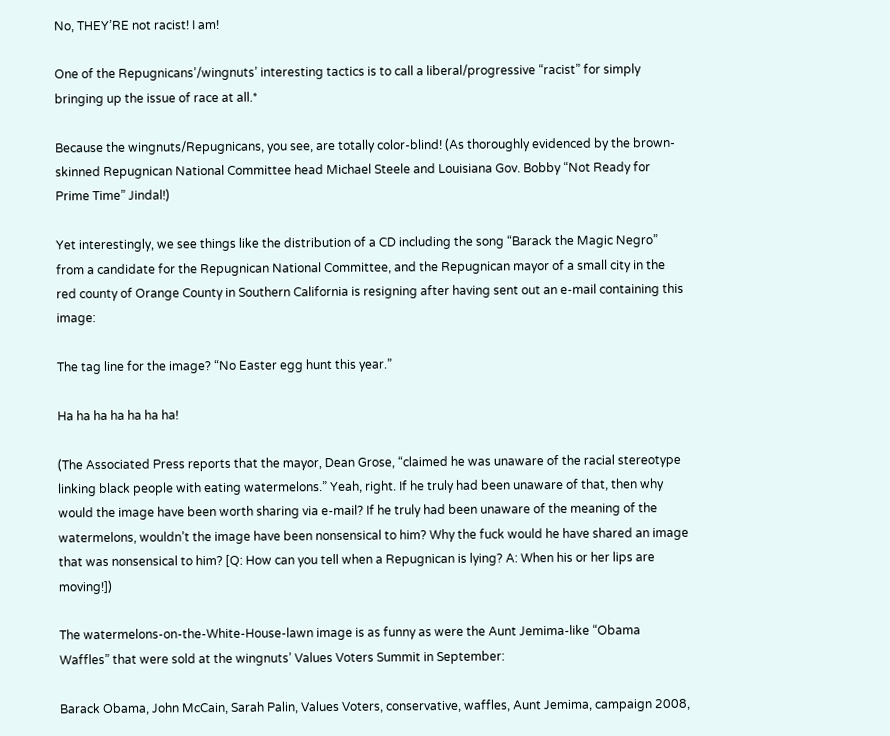No, THEY’RE not racist! I am!

One of the Repugnicans’/wingnuts’ interesting tactics is to call a liberal/progressive “racist” for simply bringing up the issue of race at all.*

Because the wingnuts/Repugnicans, you see, are totally color-blind! (As thoroughly evidenced by the brown-skinned Repugnican National Committee head Michael Steele and Louisiana Gov. Bobby “Not Ready for Prime Time” Jindal!)

Yet interestingly, we see things like the distribution of a CD including the song “Barack the Magic Negro” from a candidate for the Repugnican National Committee, and the Repugnican mayor of a small city in the red county of Orange County in Southern California is resigning after having sent out an e-mail containing this image:

The tag line for the image? “No Easter egg hunt this year.”

Ha ha ha ha ha ha ha!

(The Associated Press reports that the mayor, Dean Grose, “claimed he was unaware of the racial stereotype linking black people with eating watermelons.” Yeah, right. If he truly had been unaware of that, then why would the image have been worth sharing via e-mail? If he truly had been unaware of the meaning of the watermelons, wouldn’t the image have been nonsensical to him? Why the fuck would he have shared an image that was nonsensical to him? [Q: How can you tell when a Repugnican is lying? A: When his or her lips are moving!])

The watermelons-on-the-White-House-lawn image is as funny as were the Aunt Jemima-like “Obama Waffles” that were sold at the wingnuts’ Values Voters Summit in September:

Barack Obama, John McCain, Sarah Palin, Values Voters, conservative, waffles, Aunt Jemima, campaign 2008,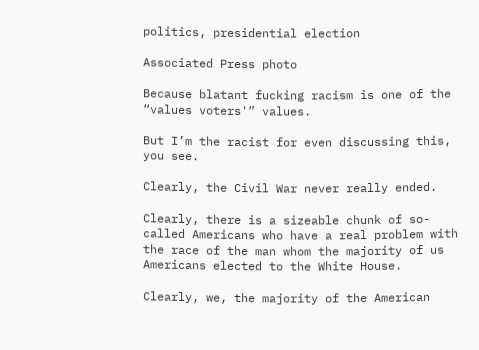politics, presidential election

Associated Press photo

Because blatant fucking racism is one of the “values voters'” values.

But I’m the racist for even discussing this, you see.

Clearly, the Civil War never really ended.

Clearly, there is a sizeable chunk of so-called Americans who have a real problem with the race of the man whom the majority of us Americans elected to the White House.

Clearly, we, the majority of the American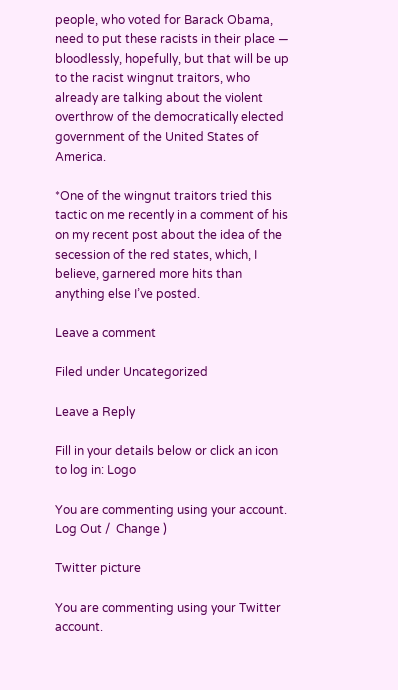people, who voted for Barack Obama, need to put these racists in their place — bloodlessly, hopefully, but that will be up to the racist wingnut traitors, who already are talking about the violent overthrow of the democratically elected government of the United States of America.

*One of the wingnut traitors tried this tactic on me recently in a comment of his on my recent post about the idea of the secession of the red states, which, I believe, garnered more hits than anything else I’ve posted.

Leave a comment

Filed under Uncategorized

Leave a Reply

Fill in your details below or click an icon to log in: Logo

You are commenting using your account. Log Out /  Change )

Twitter picture

You are commenting using your Twitter account.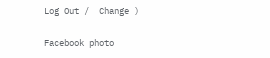Log Out /  Change )

Facebook photo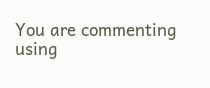You are commenting using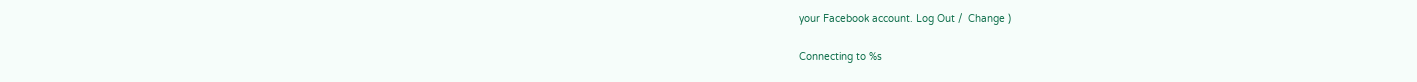your Facebook account. Log Out /  Change )

Connecting to %s